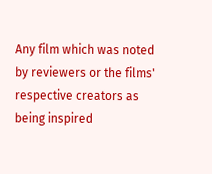Any film which was noted by reviewers or the films' respective creators as being inspired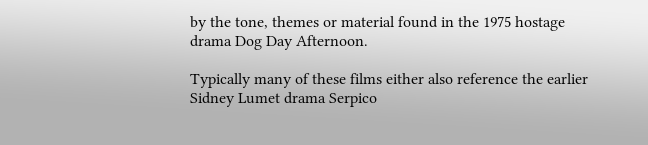by the tone, themes or material found in the 1975 hostage drama Dog Day Afternoon.

Typically many of these films either also reference the earlier Sidney Lumet drama Serpico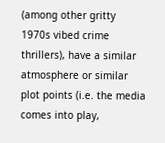(among other gritty 1970s vibed crime thrillers), have a similar atmosphere or similar plot points (i.e. the media comes into play,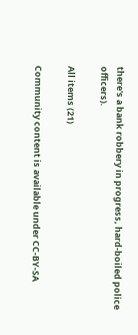there's a bank robbery in progress, hard-boiled police officers).

All items (21)

Community content is available under CC-BY-SA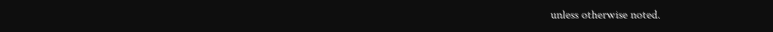unless otherwise noted.